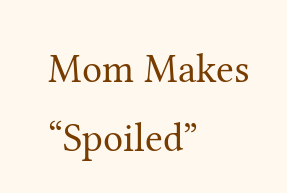Mom Makes “Spoiled”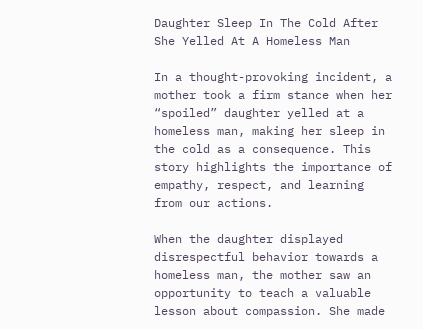Daughter Sleep In The Cold After She Yelled At A Homeless Man

In a thought-provoking incident, a mother took a firm stance when her “spoiled” daughter yelled at a homeless man, making her sleep in the cold as a consequence. This story highlights the importance of empathy, respect, and learning from our actions.

When the daughter displayed disrespectful behavior towards a homeless man, the mother saw an opportunity to teach a valuable lesson about compassion. She made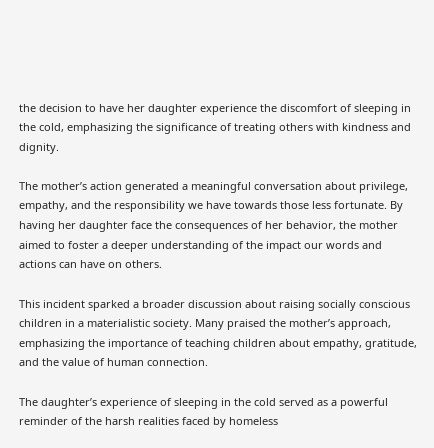the decision to have her daughter experience the discomfort of sleeping in the cold, emphasizing the significance of treating others with kindness and dignity.

The mother’s action generated a meaningful conversation about privilege, empathy, and the responsibility we have towards those less fortunate. By having her daughter face the consequences of her behavior, the mother aimed to foster a deeper understanding of the impact our words and actions can have on others.

This incident sparked a broader discussion about raising socially conscious children in a materialistic society. Many praised the mother’s approach, emphasizing the importance of teaching children about empathy, gratitude, and the value of human connection.

The daughter’s experience of sleeping in the cold served as a powerful reminder of the harsh realities faced by homeless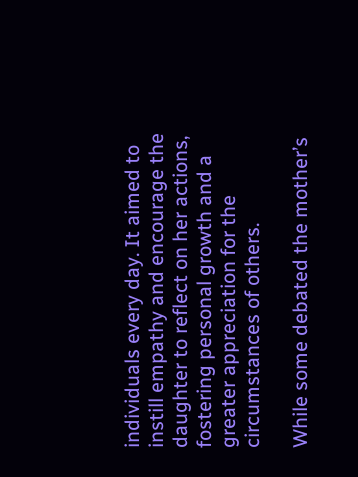individuals every day. It aimed to instill empathy and encourage the daughter to reflect on her actions, fostering personal growth and a greater appreciation for the circumstances of others.

While some debated the mother’s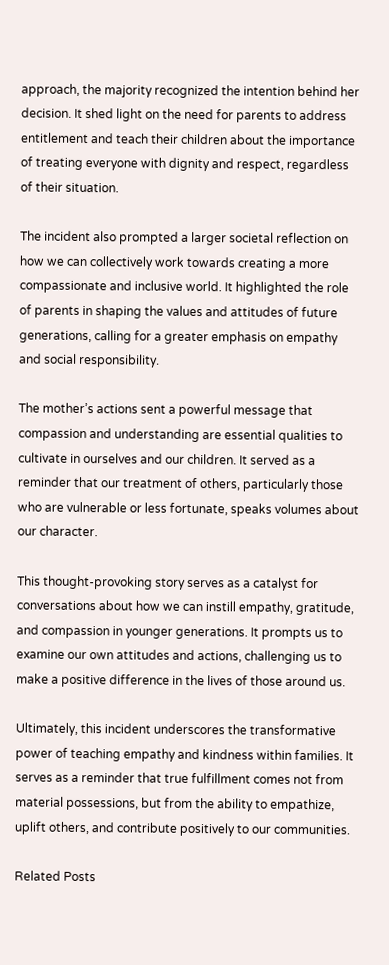approach, the majority recognized the intention behind her decision. It shed light on the need for parents to address entitlement and teach their children about the importance of treating everyone with dignity and respect, regardless of their situation.

The incident also prompted a larger societal reflection on how we can collectively work towards creating a more compassionate and inclusive world. It highlighted the role of parents in shaping the values and attitudes of future generations, calling for a greater emphasis on empathy and social responsibility.

The mother’s actions sent a powerful message that compassion and understanding are essential qualities to cultivate in ourselves and our children. It served as a reminder that our treatment of others, particularly those who are vulnerable or less fortunate, speaks volumes about our character.

This thought-provoking story serves as a catalyst for conversations about how we can instill empathy, gratitude, and compassion in younger generations. It prompts us to examine our own attitudes and actions, challenging us to make a positive difference in the lives of those around us.

Ultimately, this incident underscores the transformative power of teaching empathy and kindness within families. It serves as a reminder that true fulfillment comes not from material possessions, but from the ability to empathize, uplift others, and contribute positively to our communities.

Related Posts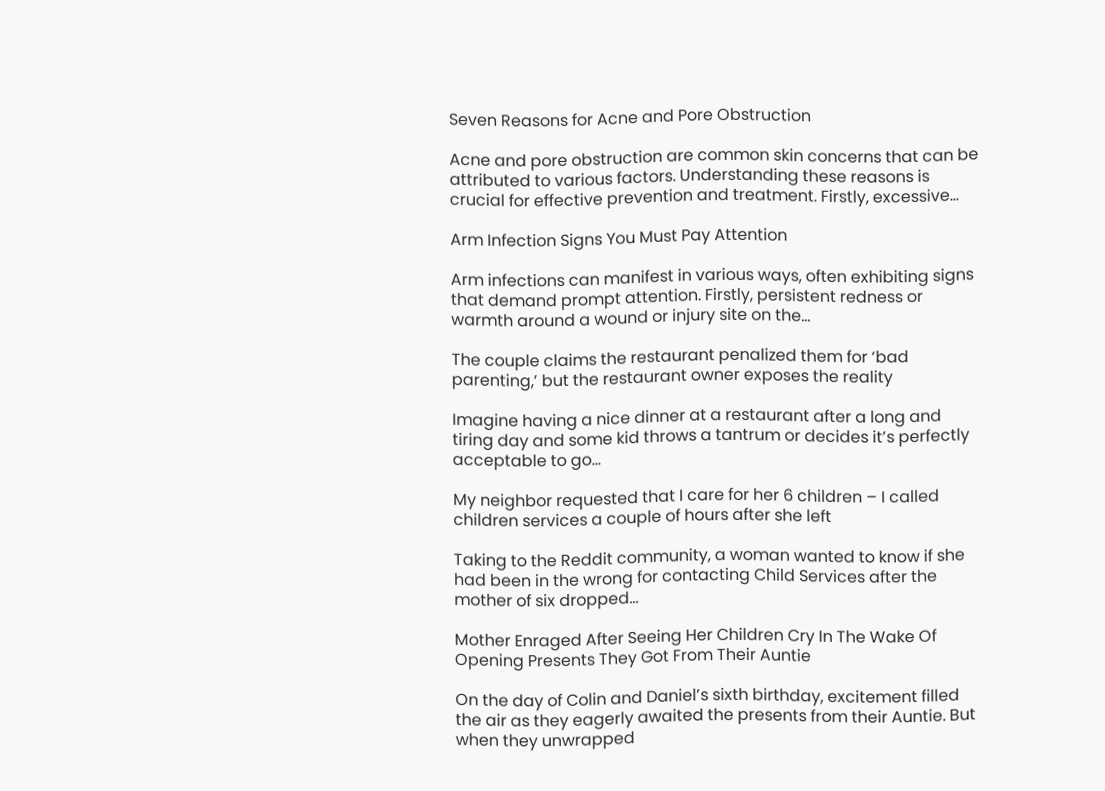Seven Reasons for Acne and Pore Obstruction

Acne and pore obstruction are common skin concerns that can be attributed to various factors. Understanding these reasons is crucial for effective prevention and treatment. Firstly, excessive…

Arm Infection Signs You Must Pay Attention

Arm infections can manifest in various ways, often exhibiting signs that demand prompt attention. Firstly, persistent redness or warmth around a wound or injury site on the…

The couple claims the restaurant penalized them for ‘bad parenting,’ but the restaurant owner exposes the reality

Imagine having a nice dinner at a restaurant after a long and tiring day and some kid throws a tantrum or decides it’s perfectly acceptable to go…

My neighbor requested that I care for her 6 children – I called children services a couple of hours after she left

Taking to the Reddit community, a woman wanted to know if she had been in the wrong for contacting Child Services after the mother of six dropped…

Mother Enraged After Seeing Her Children Cry In The Wake Of Opening Presents They Got From Their Auntie

On the day of Colin and Daniel’s sixth birthday, excitement filled the air as they eagerly awaited the presents from their Auntie. But when they unwrapped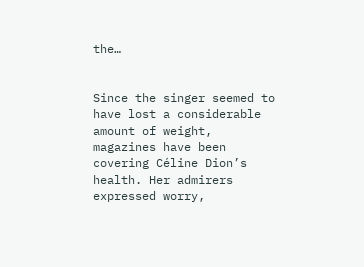the…


Since the singer seemed to have lost a considerable amount of weight, magazines have been covering Céline Dion’s health. Her admirers expressed worry,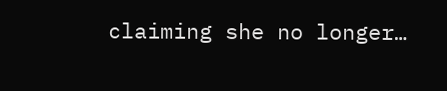claiming she no longer…